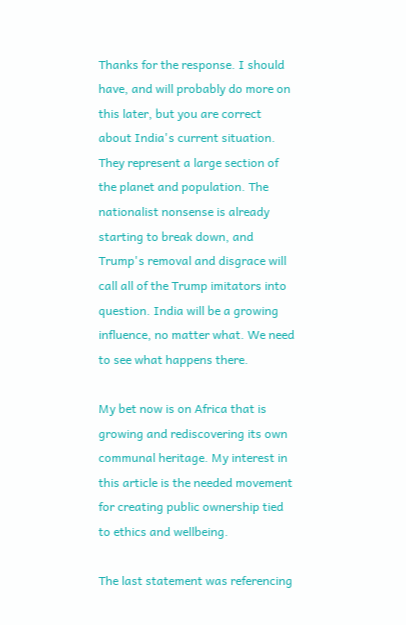Thanks for the response. I should have, and will probably do more on this later, but you are correct about India's current situation. They represent a large section of the planet and population. The nationalist nonsense is already starting to break down, and Trump's removal and disgrace will call all of the Trump imitators into question. India will be a growing influence, no matter what. We need to see what happens there.

My bet now is on Africa that is growing and rediscovering its own communal heritage. My interest in this article is the needed movement for creating public ownership tied to ethics and wellbeing.

The last statement was referencing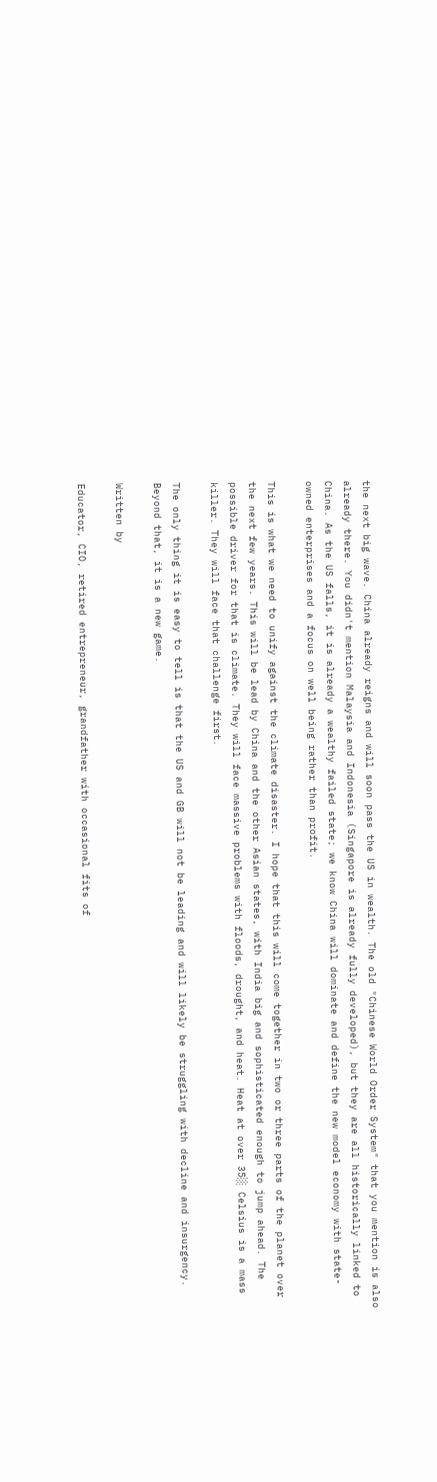the next big wave. China already reigns and will soon pass the US in wealth. The old "Chinese World Order System" that you mention is also already there. You didn't mention Malaysia and Indonesia (Singapore is already fully developed), but they are all historically linked to China. As the US falls, it is already a wealthy failed state; we know China will dominate and define the new model economy with state-owned enterprises and a focus on well being rather than profit.

This is what we need to unify against the climate disaster. I hope that this will come together in two or three parts of the planet over the next few years. This will be lead by China and the other Asian states, with India big and sophisticated enough to jump ahead. The possible driver for that is climate. They will face massive problems with floods, drought, and heat. Heat at over 35░ Celsius is a mass killer. They will face that challenge first.

The only thing it is easy to tell is that the US and GB will not be leading and will likely be struggling with decline and insurgency. Beyond that, it is a new game.

Written by

Educator, CIO, retired entrepreneur, grandfather with occasional fits of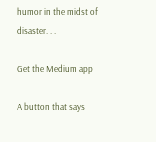humor in the midst of disaster. . .

Get the Medium app

A button that says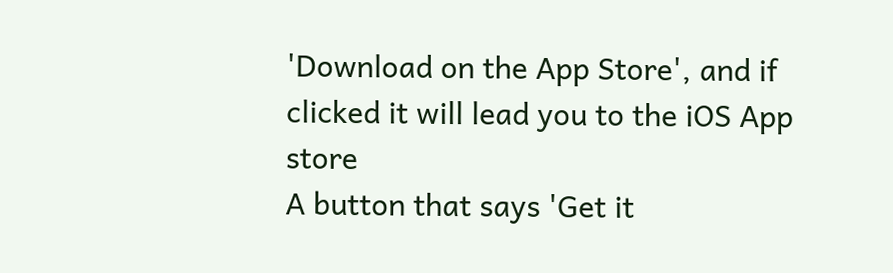'Download on the App Store', and if clicked it will lead you to the iOS App store
A button that says 'Get it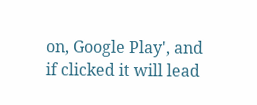on, Google Play', and if clicked it will lead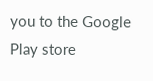you to the Google Play store